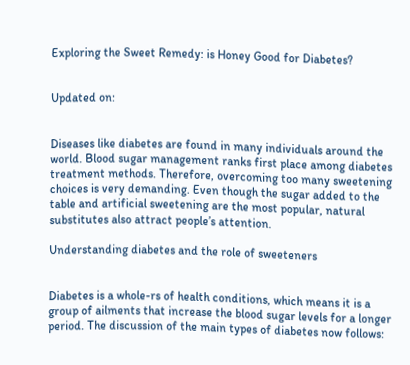Exploring the Sweet Remedy: is Honey Good for Diabetes?


Updated on:


Diseases like diabetes are found in many individuals around the world. Blood sugar management ranks first place among diabetes treatment methods. Therefore, overcoming too many sweetening choices is very demanding. Even though the sugar added to the table and artificial sweetening are the most popular, natural substitutes also attract people’s attention.

Understanding diabetes and the role of sweeteners


Diabetes is a whole-rs of health conditions, which means it is a group of ailments that increase the blood sugar levels for a longer period. The discussion of the main types of diabetes now follows: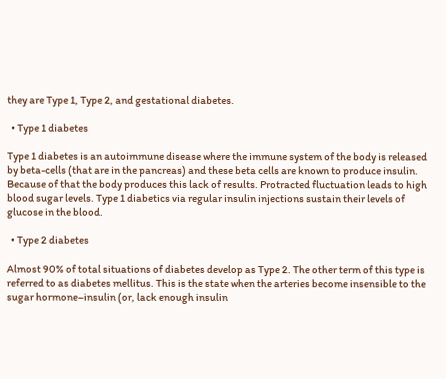they are Type 1, Type 2, and gestational diabetes.

  • Type 1 diabetes

Type 1 diabetes is an autoimmune disease where the immune system of the body is released by beta-cells (that are in the pancreas) and these beta cells are known to produce insulin. Because of that the body produces this lack of results. Protracted fluctuation leads to high blood sugar levels. Type 1 diabetics via regular insulin injections sustain their levels of glucose in the blood.

  • Type 2 diabetes

Almost 90% of total situations of diabetes develop as Type 2. The other term of this type is referred to as diabetes mellitus. This is the state when the arteries become insensible to the sugar hormone–insulin (or, lack enough insulin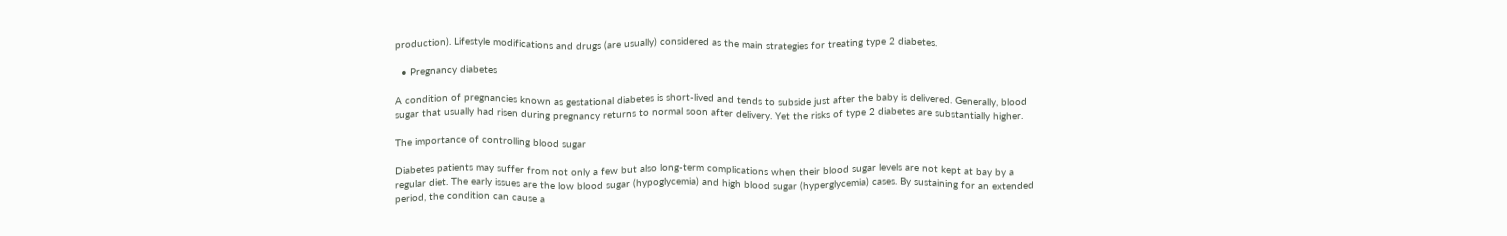production). Lifestyle modifications and drugs (are usually) considered as the main strategies for treating type 2 diabetes.

  • Pregnancy diabetes

A condition of pregnancies known as gestational diabetes is short-lived and tends to subside just after the baby is delivered. Generally, blood sugar that usually had risen during pregnancy returns to normal soon after delivery. Yet the risks of type 2 diabetes are substantially higher.

The importance of controlling blood sugar

Diabetes patients may suffer from not only a few but also long-term complications when their blood sugar levels are not kept at bay by a regular diet. The early issues are the low blood sugar (hypoglycemia) and high blood sugar (hyperglycemia) cases. By sustaining for an extended period, the condition can cause a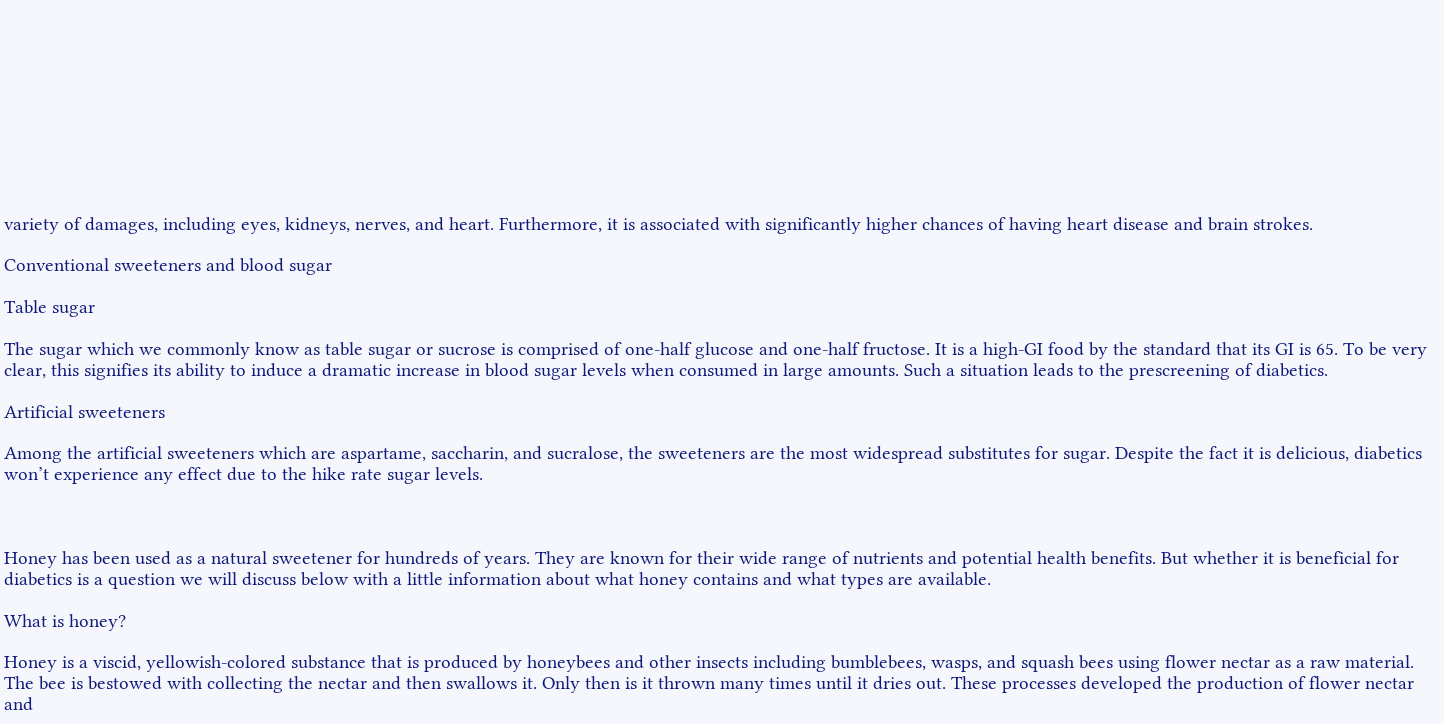variety of damages, including eyes, kidneys, nerves, and heart. Furthermore, it is associated with significantly higher chances of having heart disease and brain strokes.

Conventional sweeteners and blood sugar

Table sugar

The sugar which we commonly know as table sugar or sucrose is comprised of one-half glucose and one-half fructose. It is a high-GI food by the standard that its GI is 65. To be very clear, this signifies its ability to induce a dramatic increase in blood sugar levels when consumed in large amounts. Such a situation leads to the prescreening of diabetics.

Artificial sweeteners

Among the artificial sweeteners which are aspartame, saccharin, and sucralose, the sweeteners are the most widespread substitutes for sugar. Despite the fact it is delicious, diabetics won’t experience any effect due to the hike rate sugar levels.



Honey has been used as a natural sweetener for hundreds of years. They are known for their wide range of nutrients and potential health benefits. But whether it is beneficial for diabetics is a question we will discuss below with a little information about what honey contains and what types are available.

What is honey?

Honey is a viscid, yellowish-colored substance that is produced by honeybees and other insects including bumblebees, wasps, and squash bees using flower nectar as a raw material. The bee is bestowed with collecting the nectar and then swallows it. Only then is it thrown many times until it dries out. These processes developed the production of flower nectar and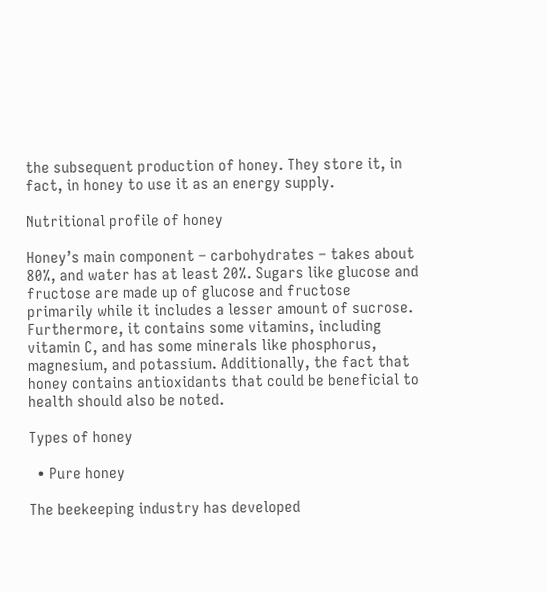the subsequent production of honey. They store it, in fact, in honey to use it as an energy supply.

Nutritional profile of honey

Honey’s main component – carbohydrates – takes about 80%, and water has at least 20%. Sugars like glucose and fructose are made up of glucose and fructose primarily while it includes a lesser amount of sucrose. Furthermore, it contains some vitamins, including vitamin C, and has some minerals like phosphorus, magnesium, and potassium. Additionally, the fact that honey contains antioxidants that could be beneficial to health should also be noted.

Types of honey

  • Pure honey

The beekeeping industry has developed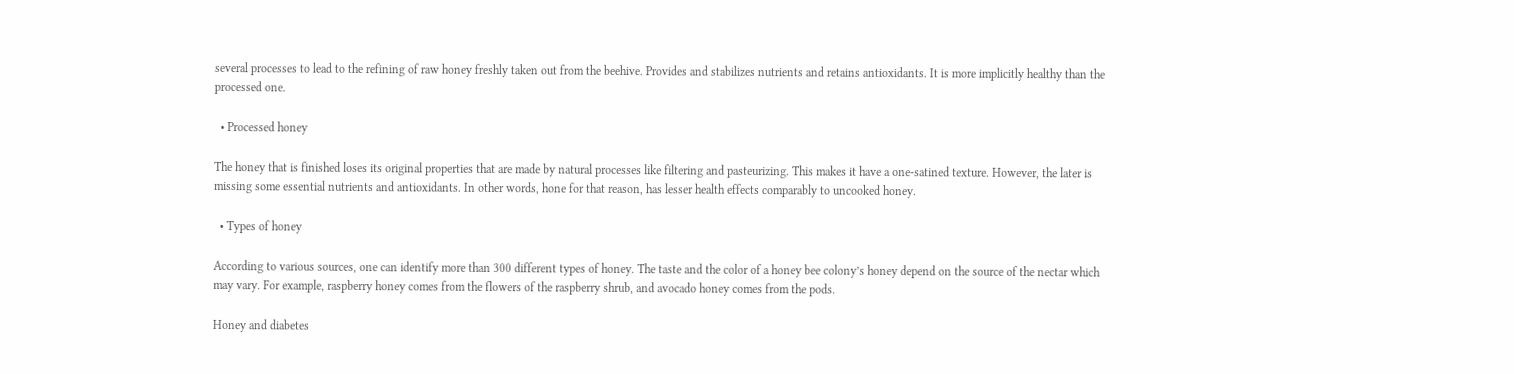several processes to lead to the refining of raw honey freshly taken out from the beehive. Provides and stabilizes nutrients and retains antioxidants. It is more implicitly healthy than the processed one.

  • Processed honey

The honey that is finished loses its original properties that are made by natural processes like filtering and pasteurizing. This makes it have a one-satined texture. However, the later is missing some essential nutrients and antioxidants. In other words, hone for that reason, has lesser health effects comparably to uncooked honey.

  • Types of honey

According to various sources, one can identify more than 300 different types of honey. The taste and the color of a honey bee colony’s honey depend on the source of the nectar which may vary. For example, raspberry honey comes from the flowers of the raspberry shrub, and avocado honey comes from the pods.

Honey and diabetes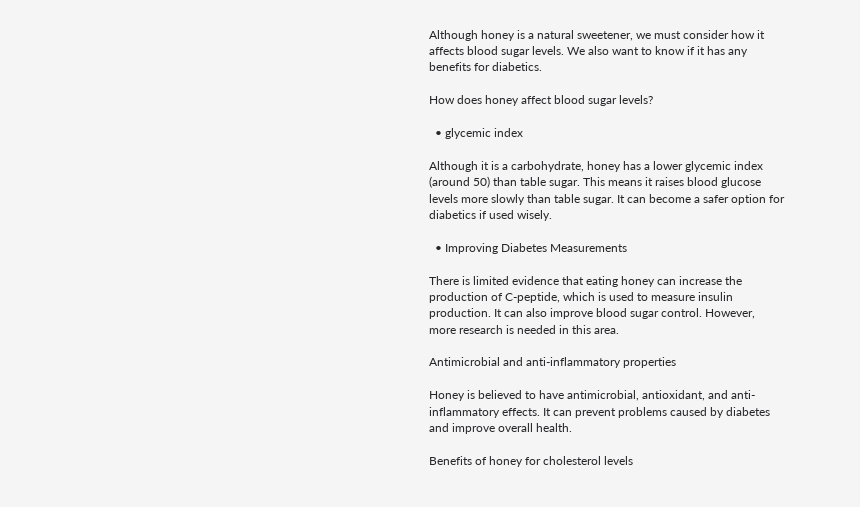Although honey is a natural sweetener, we must consider how it affects blood sugar levels. We also want to know if it has any benefits for diabetics.

How does honey affect blood sugar levels?

  • glycemic index

Although it is a carbohydrate, honey has a lower glycemic index (around 50) than table sugar. This means it raises blood glucose levels more slowly than table sugar. It can become a safer option for diabetics if used wisely.

  • Improving Diabetes Measurements

There is limited evidence that eating honey can increase the production of C-peptide, which is used to measure insulin production. It can also improve blood sugar control. However, more research is needed in this area.

Antimicrobial and anti-inflammatory properties

Honey is believed to have antimicrobial, antioxidant, and anti-inflammatory effects. It can prevent problems caused by diabetes and improve overall health.

Benefits of honey for cholesterol levels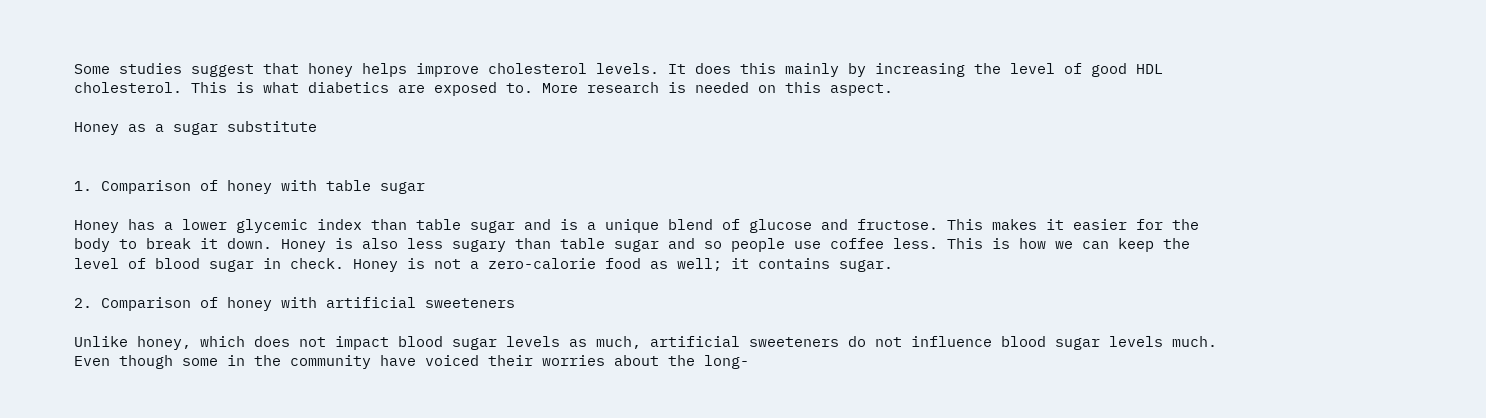Some studies suggest that honey helps improve cholesterol levels. It does this mainly by increasing the level of good HDL cholesterol. This is what diabetics are exposed to. More research is needed on this aspect.

Honey as a sugar substitute


1. Comparison of honey with table sugar

Honey has a lower glycemic index than table sugar and is a unique blend of glucose and fructose. This makes it easier for the body to break it down. Honey is also less sugary than table sugar and so people use coffee less. This is how we can keep the level of blood sugar in check. Honey is not a zero-calorie food as well; it contains sugar.

2. Comparison of honey with artificial sweeteners

Unlike honey, which does not impact blood sugar levels as much, artificial sweeteners do not influence blood sugar levels much. Even though some in the community have voiced their worries about the long-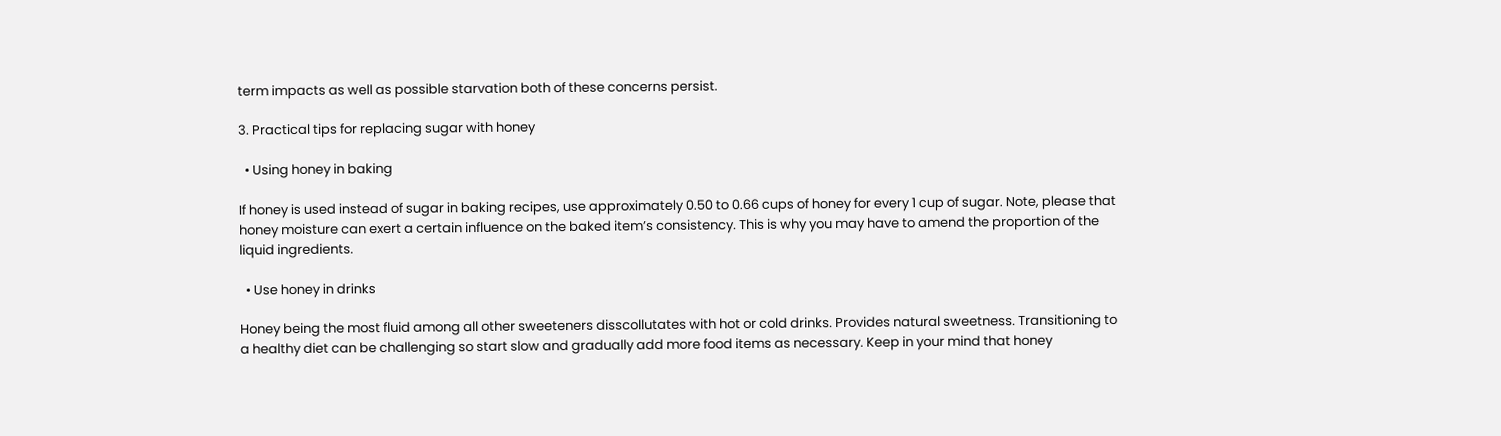term impacts as well as possible starvation both of these concerns persist.

3. Practical tips for replacing sugar with honey

  • Using honey in baking

If honey is used instead of sugar in baking recipes, use approximately 0.50 to 0.66 cups of honey for every 1 cup of sugar. Note, please that honey moisture can exert a certain influence on the baked item’s consistency. This is why you may have to amend the proportion of the liquid ingredients.

  • Use honey in drinks

Honey being the most fluid among all other sweeteners disscollutates with hot or cold drinks. Provides natural sweetness. Transitioning to a healthy diet can be challenging so start slow and gradually add more food items as necessary. Keep in your mind that honey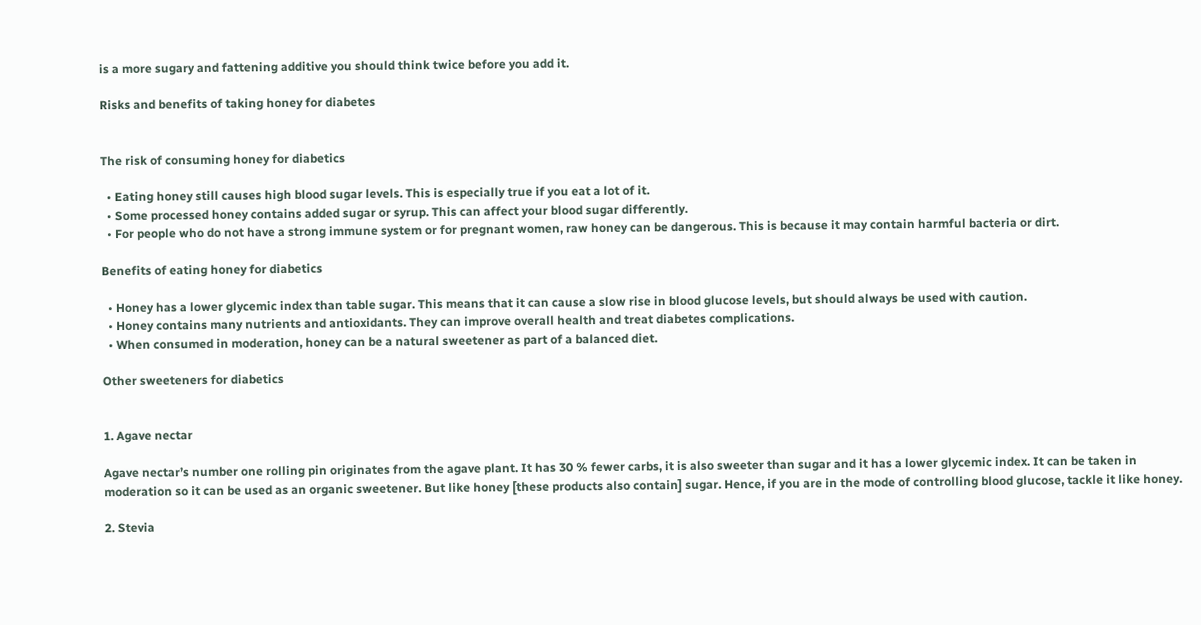is a more sugary and fattening additive you should think twice before you add it.

Risks and benefits of taking honey for diabetes


The risk of consuming honey for diabetics

  • Eating honey still causes high blood sugar levels. This is especially true if you eat a lot of it.
  • Some processed honey contains added sugar or syrup. This can affect your blood sugar differently.
  • For people who do not have a strong immune system or for pregnant women, raw honey can be dangerous. This is because it may contain harmful bacteria or dirt.

Benefits of eating honey for diabetics

  • Honey has a lower glycemic index than table sugar. This means that it can cause a slow rise in blood glucose levels, but should always be used with caution.
  • Honey contains many nutrients and antioxidants. They can improve overall health and treat diabetes complications.
  • When consumed in moderation, honey can be a natural sweetener as part of a balanced diet.

Other sweeteners for diabetics


1. Agave nectar

Agave nectar’s number one rolling pin originates from the agave plant. It has 30 % fewer carbs, it is also sweeter than sugar and it has a lower glycemic index. It can be taken in moderation so it can be used as an organic sweetener. But like honey [these products also contain] sugar. Hence, if you are in the mode of controlling blood glucose, tackle it like honey.

2. Stevia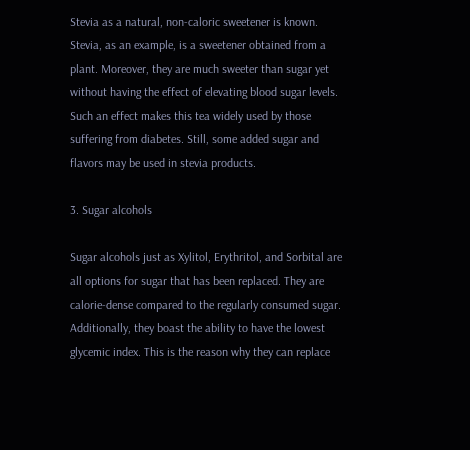Stevia as a natural, non-caloric sweetener is known. Stevia, as an example, is a sweetener obtained from a plant. Moreover, they are much sweeter than sugar yet without having the effect of elevating blood sugar levels. Such an effect makes this tea widely used by those suffering from diabetes. Still, some added sugar and flavors may be used in stevia products.

3. Sugar alcohols

Sugar alcohols just as Xylitol, Erythritol, and Sorbital are all options for sugar that has been replaced. They are calorie-dense compared to the regularly consumed sugar. Additionally, they boast the ability to have the lowest glycemic index. This is the reason why they can replace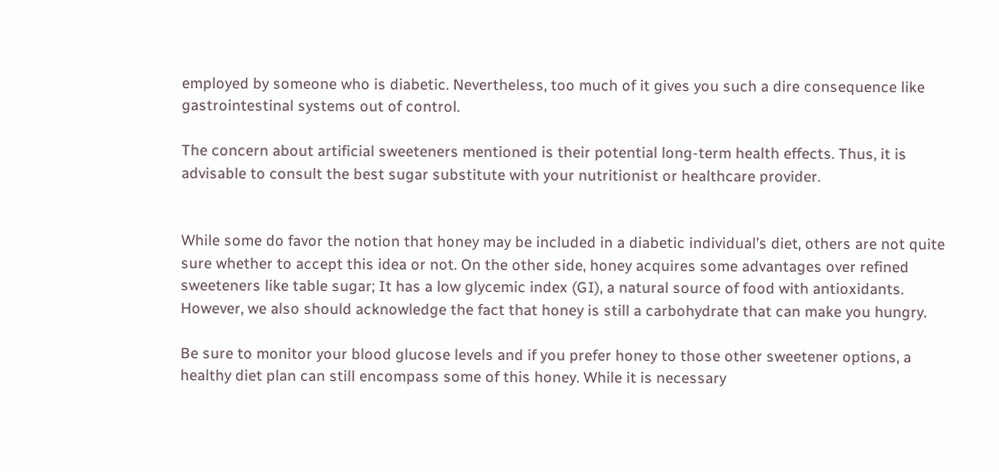employed by someone who is diabetic. Nevertheless, too much of it gives you such a dire consequence like gastrointestinal systems out of control.

The concern about artificial sweeteners mentioned is their potential long-term health effects. Thus, it is advisable to consult the best sugar substitute with your nutritionist or healthcare provider.


While some do favor the notion that honey may be included in a diabetic individual’s diet, others are not quite sure whether to accept this idea or not. On the other side, honey acquires some advantages over refined sweeteners like table sugar; It has a low glycemic index (GI), a natural source of food with antioxidants. However, we also should acknowledge the fact that honey is still a carbohydrate that can make you hungry.

Be sure to monitor your blood glucose levels and if you prefer honey to those other sweetener options, a healthy diet plan can still encompass some of this honey. While it is necessary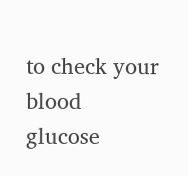to check your blood glucose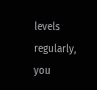levels regularly, you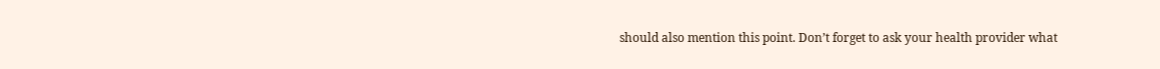should also mention this point. Don’t forget to ask your health provider what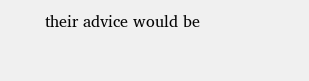their advice would be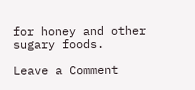for honey and other sugary foods.

Leave a Comment